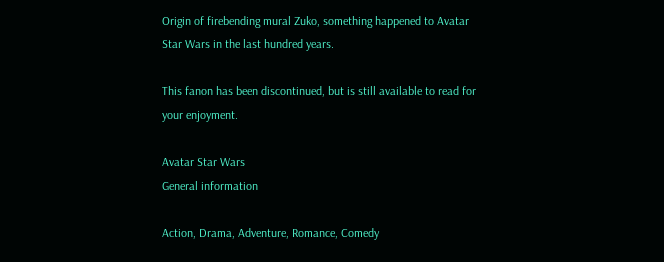Origin of firebending mural Zuko, something happened to Avatar Star Wars in the last hundred years.

This fanon has been discontinued, but is still available to read for your enjoyment.

Avatar Star Wars
General information

Action, Drama, Adventure, Romance, Comedy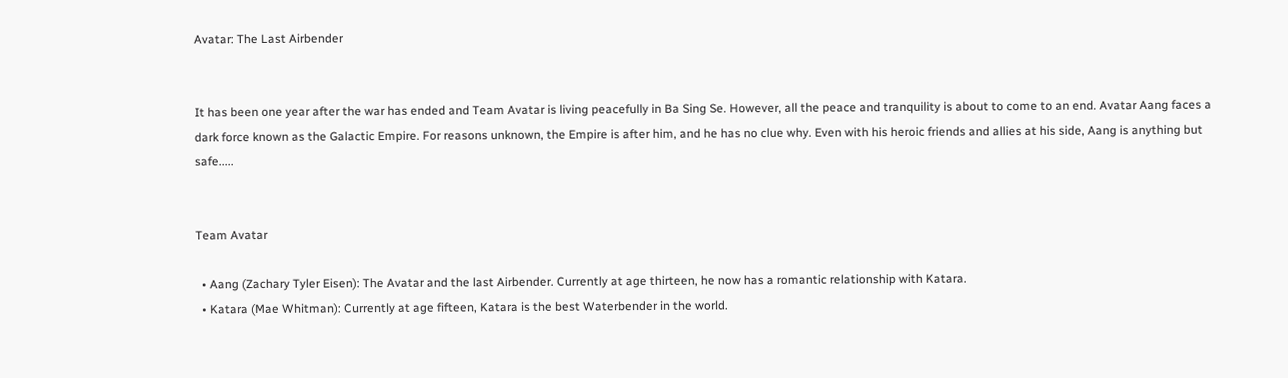Avatar: The Last Airbender


It has been one year after the war has ended and Team Avatar is living peacefully in Ba Sing Se. However, all the peace and tranquility is about to come to an end. Avatar Aang faces a dark force known as the Galactic Empire. For reasons unknown, the Empire is after him, and he has no clue why. Even with his heroic friends and allies at his side, Aang is anything but safe.....


Team Avatar

  • Aang (Zachary Tyler Eisen): The Avatar and the last Airbender. Currently at age thirteen, he now has a romantic relationship with Katara.
  • Katara (Mae Whitman): Currently at age fifteen, Katara is the best Waterbender in the world.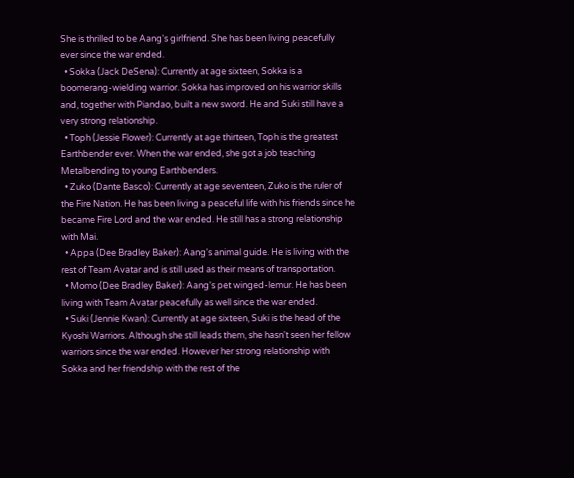She is thrilled to be Aang's girlfriend. She has been living peacefully ever since the war ended.
  • Sokka (Jack DeSena): Currently at age sixteen, Sokka is a boomerang-wielding warrior. Sokka has improved on his warrior skills and, together with Piandao, built a new sword. He and Suki still have a very strong relationship.
  • Toph (Jessie Flower): Currently at age thirteen, Toph is the greatest Earthbender ever. When the war ended, she got a job teaching Metalbending to young Earthbenders.
  • Zuko (Dante Basco): Currently at age seventeen, Zuko is the ruler of the Fire Nation. He has been living a peaceful life with his friends since he became Fire Lord and the war ended. He still has a strong relationship with Mai.
  • Appa (Dee Bradley Baker): Aang's animal guide. He is living with the rest of Team Avatar and is still used as their means of transportation.
  • Momo (Dee Bradley Baker): Aang's pet winged-lemur. He has been living with Team Avatar peacefully as well since the war ended.
  • Suki (Jennie Kwan): Currently at age sixteen, Suki is the head of the Kyoshi Warriors. Although she still leads them, she hasn't seen her fellow warriors since the war ended. However her strong relationship with Sokka and her friendship with the rest of the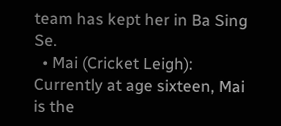team has kept her in Ba Sing Se.
  • Mai (Cricket Leigh): Currently at age sixteen, Mai is the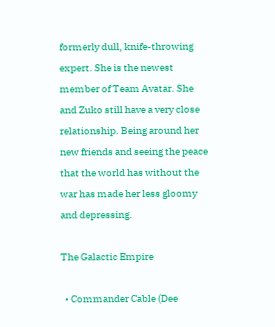formerly dull, knife-throwing expert. She is the newest member of Team Avatar. She and Zuko still have a very close relationship. Being around her new friends and seeing the peace that the world has without the war has made her less gloomy and depressing.

The Galactic Empire

  • Commander Cable (Dee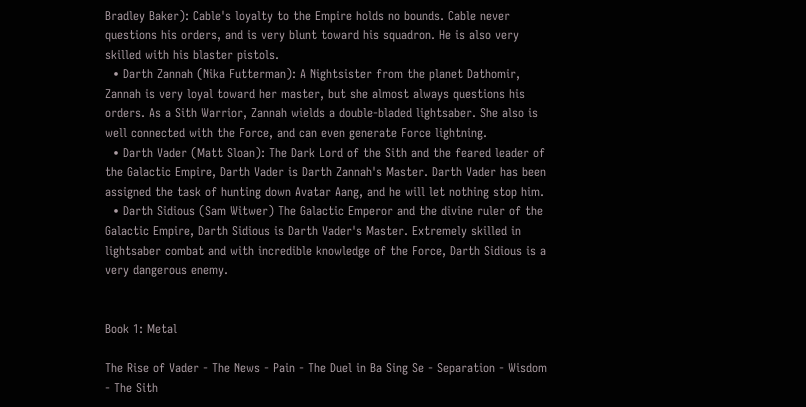Bradley Baker): Cable's loyalty to the Empire holds no bounds. Cable never questions his orders, and is very blunt toward his squadron. He is also very skilled with his blaster pistols.
  • Darth Zannah (Nika Futterman): A Nightsister from the planet Dathomir, Zannah is very loyal toward her master, but she almost always questions his orders. As a Sith Warrior, Zannah wields a double-bladed lightsaber. She also is well connected with the Force, and can even generate Force lightning.
  • Darth Vader (Matt Sloan): The Dark Lord of the Sith and the feared leader of the Galactic Empire, Darth Vader is Darth Zannah's Master. Darth Vader has been assigned the task of hunting down Avatar Aang, and he will let nothing stop him.
  • Darth Sidious (Sam Witwer) The Galactic Emperor and the divine ruler of the Galactic Empire, Darth Sidious is Darth Vader's Master. Extremely skilled in lightsaber combat and with incredible knowledge of the Force, Darth Sidious is a very dangerous enemy.


Book 1: Metal

The Rise of Vader - The News - Pain - The Duel in Ba Sing Se - Separation - Wisdom - The Sith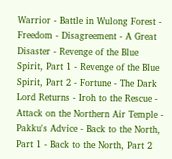Warrior - Battle in Wulong Forest - Freedom - Disagreement - A Great Disaster - Revenge of the Blue Spirit, Part 1 - Revenge of the Blue Spirit, Part 2 - Fortune - The Dark Lord Returns - Iroh to the Rescue - Attack on the Northern Air Temple - Pakku's Advice - Back to the North, Part 1 - Back to the North, Part 2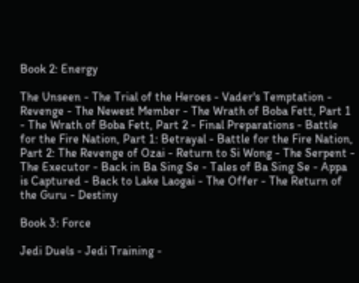Book 2: Energy

The Unseen - The Trial of the Heroes - Vader's Temptation - Revenge - The Newest Member - The Wrath of Boba Fett, Part 1 - The Wrath of Boba Fett, Part 2 - Final Preparations - Battle for the Fire Nation, Part 1: Betrayal - Battle for the Fire Nation, Part 2: The Revenge of Ozai - Return to Si Wong - The Serpent - The Executor - Back in Ba Sing Se - Tales of Ba Sing Se - Appa is Captured - Back to Lake Laogai - The Offer - The Return of the Guru - Destiny

Book 3: Force

Jedi Duels - Jedi Training -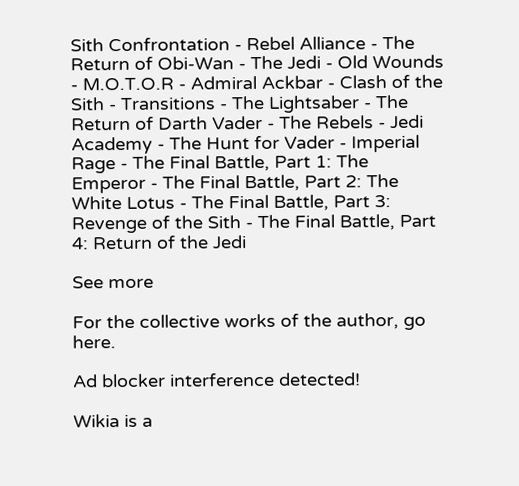Sith Confrontation - Rebel Alliance - The Return of Obi-Wan - The Jedi - Old Wounds - M.O.T.O.R - Admiral Ackbar - Clash of the Sith - Transitions - The Lightsaber - The Return of Darth Vader - The Rebels - Jedi Academy - The Hunt for Vader - Imperial Rage - The Final Battle, Part 1: The Emperor - The Final Battle, Part 2: The White Lotus - The Final Battle, Part 3: Revenge of the Sith - The Final Battle, Part 4: Return of the Jedi

See more

For the collective works of the author, go here.

Ad blocker interference detected!

Wikia is a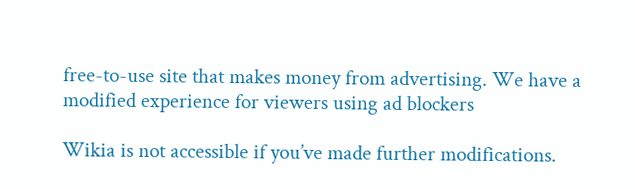free-to-use site that makes money from advertising. We have a modified experience for viewers using ad blockers

Wikia is not accessible if you’ve made further modifications.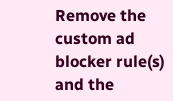Remove the custom ad blocker rule(s) and the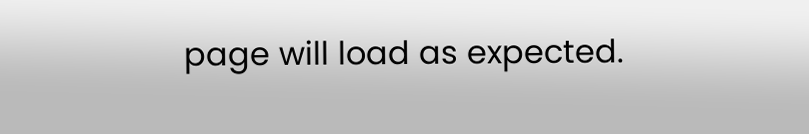page will load as expected.